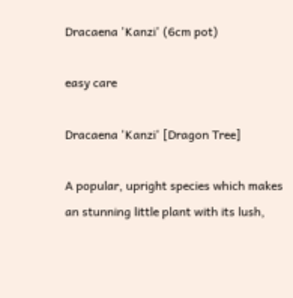Dracaena 'Kanzi' (6cm pot)

easy care

Dracaena 'Kanzi' [Dragon Tree]

A popular, upright species which makes an stunning little plant with its lush,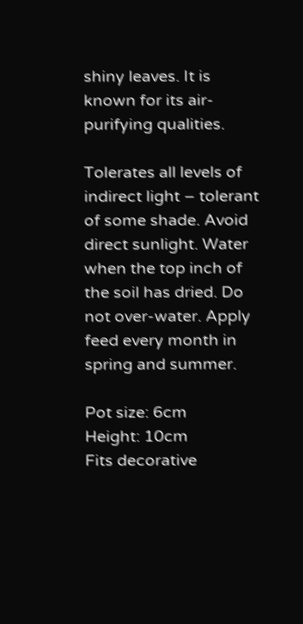shiny leaves. It is known for its air-purifying qualities.

Tolerates all levels of indirect light – tolerant of some shade. Avoid direct sunlight. Water when the top inch of the soil has dried. Do not over-water. Apply feed every month in spring and summer.

Pot size: 6cm
Height: 10cm
Fits decorative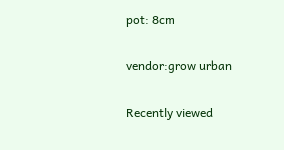pot: 8cm

vendor:grow urban

Recently viewed